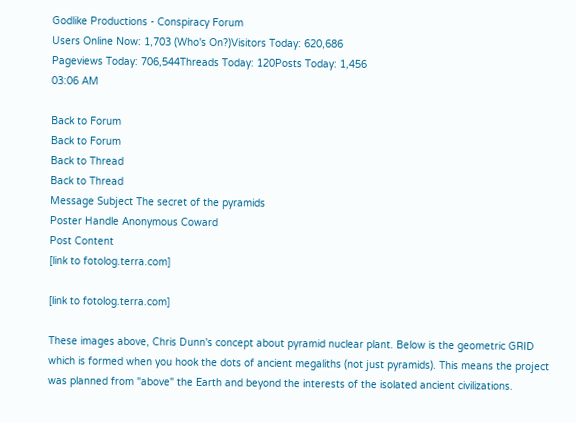Godlike Productions - Conspiracy Forum
Users Online Now: 1,703 (Who's On?)Visitors Today: 620,686
Pageviews Today: 706,544Threads Today: 120Posts Today: 1,456
03:06 AM

Back to Forum
Back to Forum
Back to Thread
Back to Thread
Message Subject The secret of the pyramids
Poster Handle Anonymous Coward
Post Content
[link to fotolog.terra.com]

[link to fotolog.terra.com]

These images above, Chris Dunn's concept about pyramid nuclear plant. Below is the geometric GRID which is formed when you hook the dots of ancient megaliths (not just pyramids). This means the project was planned from "above" the Earth and beyond the interests of the isolated ancient civilizations.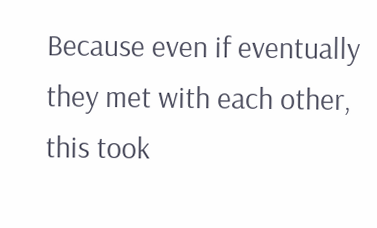Because even if eventually they met with each other, this took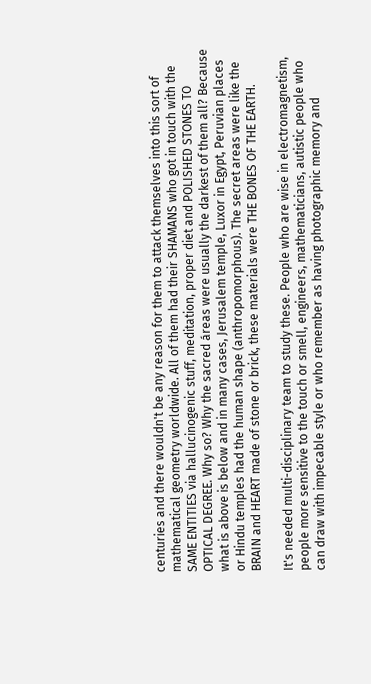centuries and there wouldn't be any reason for them to attack themselves into this sort of mathematical geometry worldwide. All of them had their SHAMANS who got in touch with the SAME ENTITIES via hallucinogenic stuff, meditation, proper diet and POLISHED STONES TO OPTICAL DEGREE. Why so? Why the sacred áreas were usually the darkest of them all? Because what is above is below and in many cases, Jerusalem temple, Luxor in Egypt, Peruvian places or Hindu temples had the human shape (anthropomorphous). The secret areas were like the BRAIN and HEART made of stone or brick, these materials were THE BONES OF THE EARTH.

It's needed multi-disciplinary team to study these. People who are wise in electromagnetism, people more sensitive to the touch or smell, engineers, mathematicians, autistic people who can draw with impecable style or who remember as having photographic memory and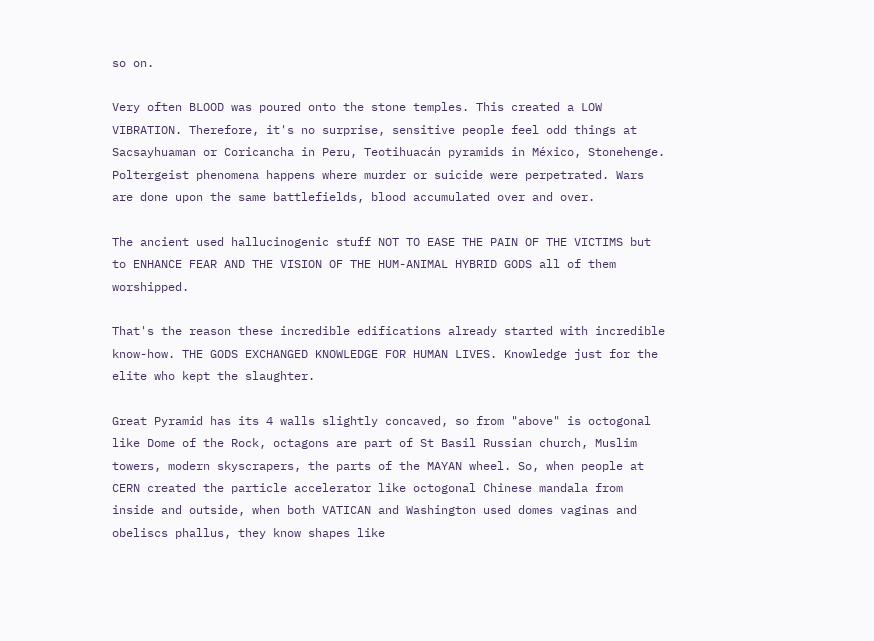so on.

Very often BLOOD was poured onto the stone temples. This created a LOW VIBRATION. Therefore, it's no surprise, sensitive people feel odd things at Sacsayhuaman or Coricancha in Peru, Teotihuacán pyramids in México, Stonehenge. Poltergeist phenomena happens where murder or suicide were perpetrated. Wars are done upon the same battlefields, blood accumulated over and over.

The ancient used hallucinogenic stuff NOT TO EASE THE PAIN OF THE VICTIMS but to ENHANCE FEAR AND THE VISION OF THE HUM-ANIMAL HYBRID GODS all of them worshipped.

That's the reason these incredible edifications already started with incredible know-how. THE GODS EXCHANGED KNOWLEDGE FOR HUMAN LIVES. Knowledge just for the elite who kept the slaughter.

Great Pyramid has its 4 walls slightly concaved, so from "above" is octogonal like Dome of the Rock, octagons are part of St Basil Russian church, Muslim towers, modern skyscrapers, the parts of the MAYAN wheel. So, when people at CERN created the particle accelerator like octogonal Chinese mandala from inside and outside, when both VATICAN and Washington used domes vaginas and obeliscs phallus, they know shapes like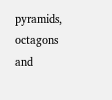pyramids, octagons and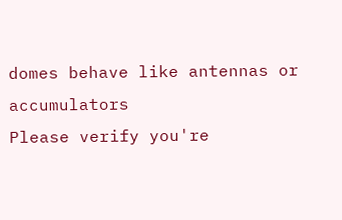domes behave like antennas or accumulators
Please verify you're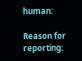human:

Reason for reporting: